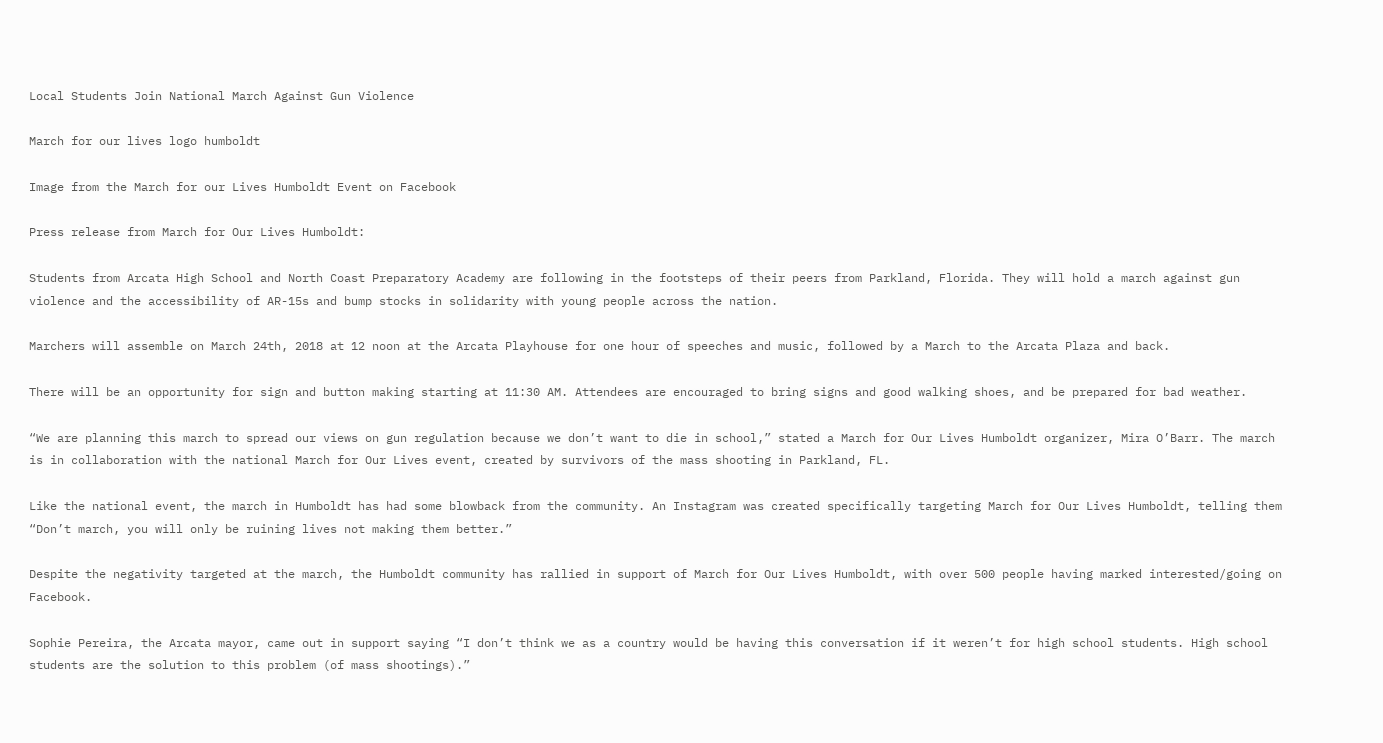Local Students Join National March Against Gun Violence

March for our lives logo humboldt

Image from the March for our Lives Humboldt Event on Facebook

Press release from March for Our Lives Humboldt:

Students from Arcata High School and North Coast Preparatory Academy are following in the footsteps of their peers from Parkland, Florida. They will hold a march against gun violence and the accessibility of AR-15s and bump stocks in solidarity with young people across the nation.

Marchers will assemble on March 24th, 2018 at 12 noon at the Arcata Playhouse for one hour of speeches and music, followed by a March to the Arcata Plaza and back.

There will be an opportunity for sign and button making starting at 11:30 AM. Attendees are encouraged to bring signs and good walking shoes, and be prepared for bad weather.

“We are planning this march to spread our views on gun regulation because we don’t want to die in school,” stated a March for Our Lives Humboldt organizer, Mira O’Barr. The march is in collaboration with the national March for Our Lives event, created by survivors of the mass shooting in Parkland, FL.

Like the national event, the march in Humboldt has had some blowback from the community. An Instagram was created specifically targeting March for Our Lives Humboldt, telling them “Don’t march, you will only be ruining lives not making them better.”

Despite the negativity targeted at the march, the Humboldt community has rallied in support of March for Our Lives Humboldt, with over 500 people having marked interested/going on Facebook.

Sophie Pereira, the Arcata mayor, came out in support saying “I don’t think we as a country would be having this conversation if it weren’t for high school students. High school students are the solution to this problem (of mass shootings).”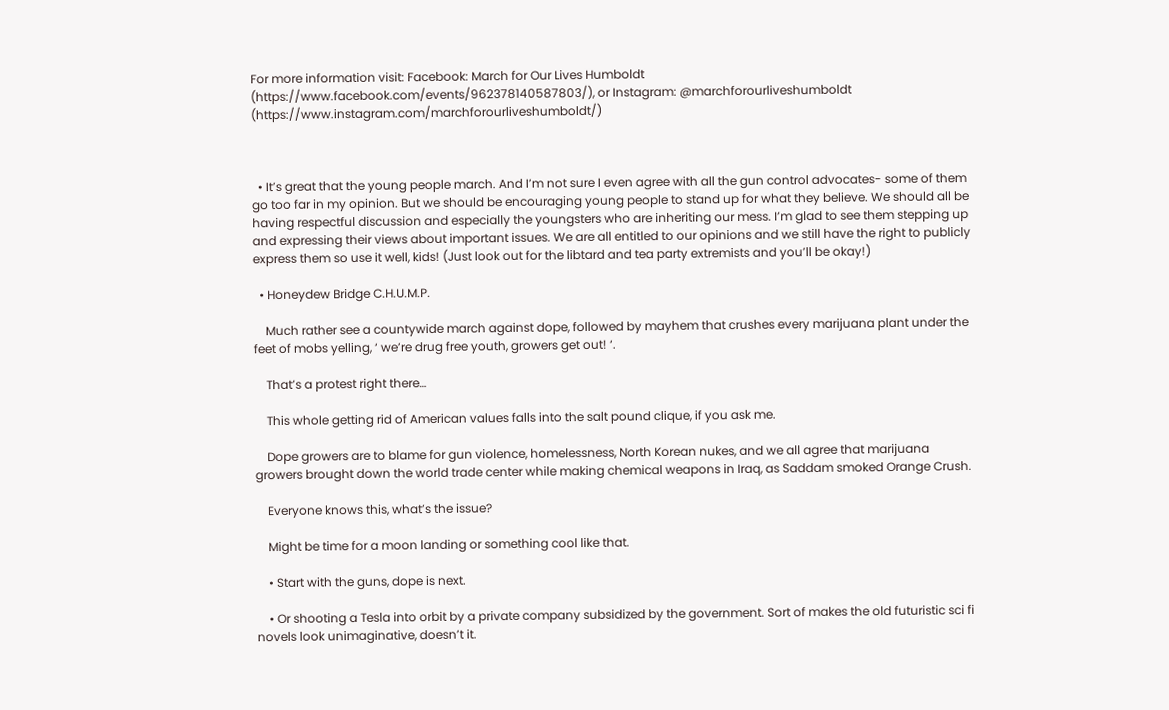For more information visit: Facebook: March for Our Lives Humboldt (https://www.facebook.com/events/962378140587803/), or Instagram: @marchforourliveshumboldt (https://www.instagram.com/marchforourliveshumboldt/)



  • It’s great that the young people march. And I’m not sure I even agree with all the gun control advocates- some of them go too far in my opinion. But we should be encouraging young people to stand up for what they believe. We should all be having respectful discussion and especially the youngsters who are inheriting our mess. I’m glad to see them stepping up and expressing their views about important issues. We are all entitled to our opinions and we still have the right to publicly express them so use it well, kids! (Just look out for the libtard and tea party extremists and you’ll be okay!)

  • Honeydew Bridge C.H.U.M.P.

    Much rather see a countywide march against dope, followed by mayhem that crushes every marijuana plant under the feet of mobs yelling, ‘ we’re drug free youth, growers get out! ‘.

    That’s a protest right there…

    This whole getting rid of American values falls into the salt pound clique, if you ask me.

    Dope growers are to blame for gun violence, homelessness, North Korean nukes, and we all agree that marijuana growers brought down the world trade center while making chemical weapons in Iraq, as Saddam smoked Orange Crush.

    Everyone knows this, what’s the issue?

    Might be time for a moon landing or something cool like that.

    • Start with the guns, dope is next.

    • Or shooting a Tesla into orbit by a private company subsidized by the government. Sort of makes the old futuristic sci fi novels look unimaginative, doesn’t it.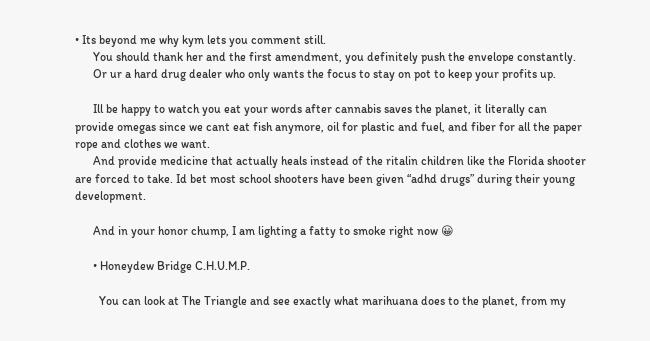• Its beyond me why kym lets you comment still.
      You should thank her and the first amendment, you definitely push the envelope constantly.
      Or ur a hard drug dealer who only wants the focus to stay on pot to keep your profits up.

      Ill be happy to watch you eat your words after cannabis saves the planet, it literally can provide omegas since we cant eat fish anymore, oil for plastic and fuel, and fiber for all the paper rope and clothes we want.
      And provide medicine that actually heals instead of the ritalin children like the Florida shooter are forced to take. Id bet most school shooters have been given “adhd drugs” during their young development.

      And in your honor chump, I am lighting a fatty to smoke right now 😀

      • Honeydew Bridge C.H.U.M.P.

        You can look at The Triangle and see exactly what marihuana does to the planet, from my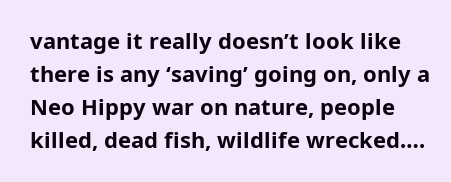vantage it really doesn’t look like there is any ‘saving’ going on, only a Neo Hippy war on nature, people killed, dead fish, wildlife wrecked….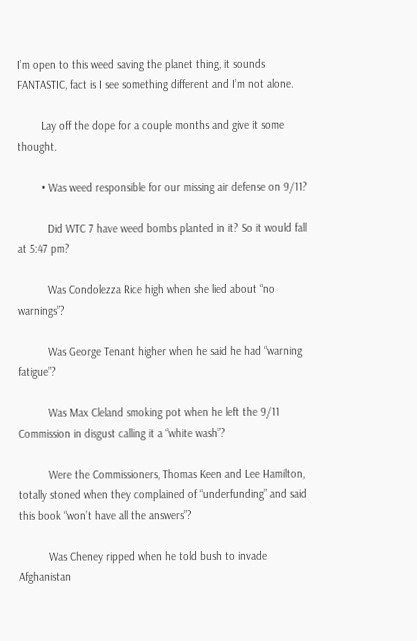I’m open to this weed saving the planet thing, it sounds FANTASTIC, fact is I see something different and I’m not alone.

        Lay off the dope for a couple months and give it some thought.

        • Was weed responsible for our missing air defense on 9/11?

          Did WTC 7 have weed bombs planted in it? So it would fall at 5:47 pm?

          Was Condolezza Rice high when she lied about “no warnings”?

          Was George Tenant higher when he said he had “warning fatigue”?

          Was Max Cleland smoking pot when he left the 9/11 Commission in disgust calling it a “white wash”?

          Were the Commissioners, Thomas Keen and Lee Hamilton, totally stoned when they complained of “underfunding” and said this book “won’t have all the answers”?

          Was Cheney ripped when he told bush to invade Afghanistan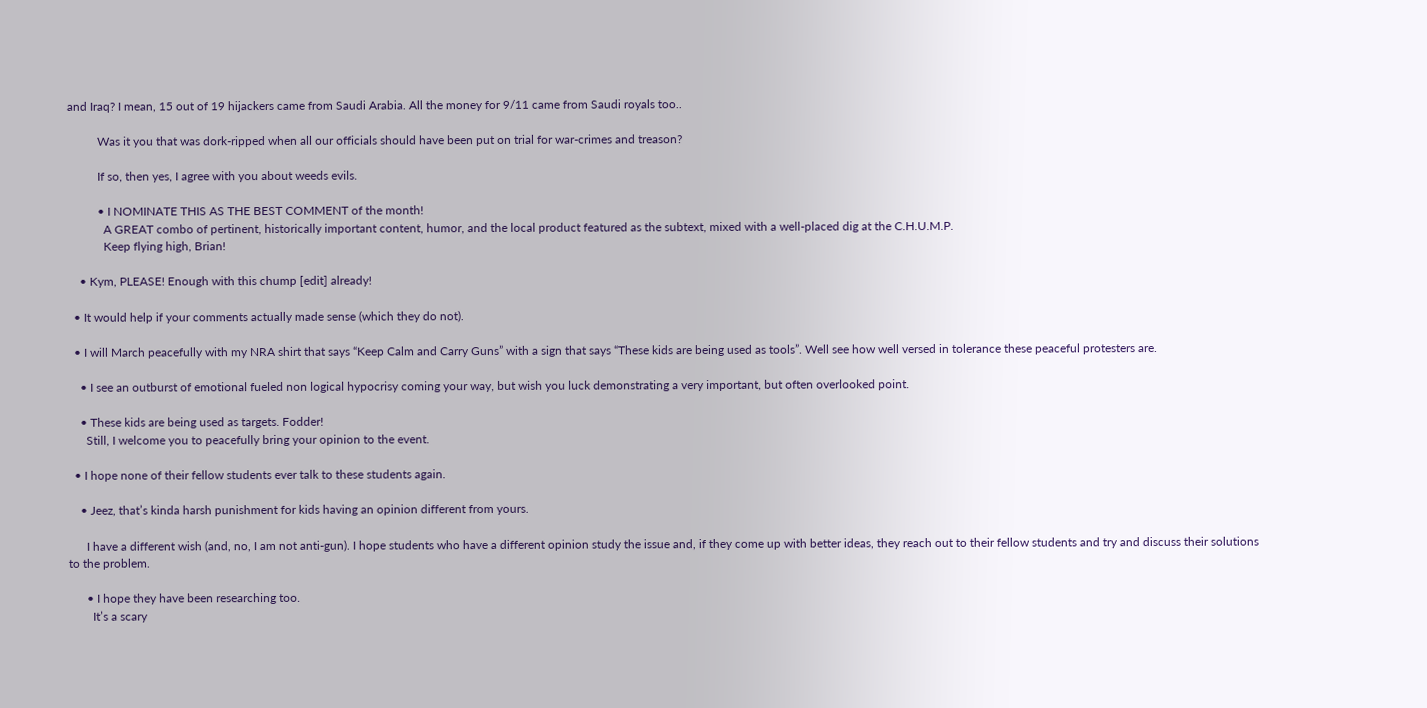and Iraq? I mean, 15 out of 19 hijackers came from Saudi Arabia. All the money for 9/11 came from Saudi royals too..

          Was it you that was dork-ripped when all our officials should have been put on trial for war-crimes and treason?

          If so, then yes, I agree with you about weeds evils.

          • I NOMINATE THIS AS THE BEST COMMENT of the month!
            A GREAT combo of pertinent, historically important content, humor, and the local product featured as the subtext, mixed with a well-placed dig at the C.H.U.M.P.
            Keep flying high, Brian!

    • Kym, PLEASE! Enough with this chump [edit] already!

  • It would help if your comments actually made sense (which they do not).

  • I will March peacefully with my NRA shirt that says “Keep Calm and Carry Guns” with a sign that says “These kids are being used as tools”. Well see how well versed in tolerance these peaceful protesters are.

    • I see an outburst of emotional fueled non logical hypocrisy coming your way, but wish you luck demonstrating a very important, but often overlooked point.

    • These kids are being used as targets. Fodder!
      Still, I welcome you to peacefully bring your opinion to the event.

  • I hope none of their fellow students ever talk to these students again.

    • Jeez, that’s kinda harsh punishment for kids having an opinion different from yours.

      I have a different wish (and, no, I am not anti-gun). I hope students who have a different opinion study the issue and, if they come up with better ideas, they reach out to their fellow students and try and discuss their solutions to the problem.

      • I hope they have been researching too.
        It’s a scary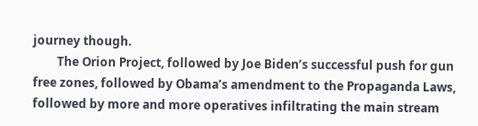journey though.
        The Orion Project, followed by Joe Biden’s successful push for gun free zones, followed by Obama’s amendment to the Propaganda Laws, followed by more and more operatives infiltrating the main stream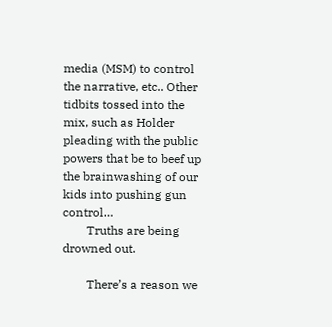media (MSM) to control the narrative, etc.. Other tidbits tossed into the mix, such as Holder pleading with the public powers that be to beef up the brainwashing of our kids into pushing gun control…
        Truths are being drowned out.

        There’s a reason we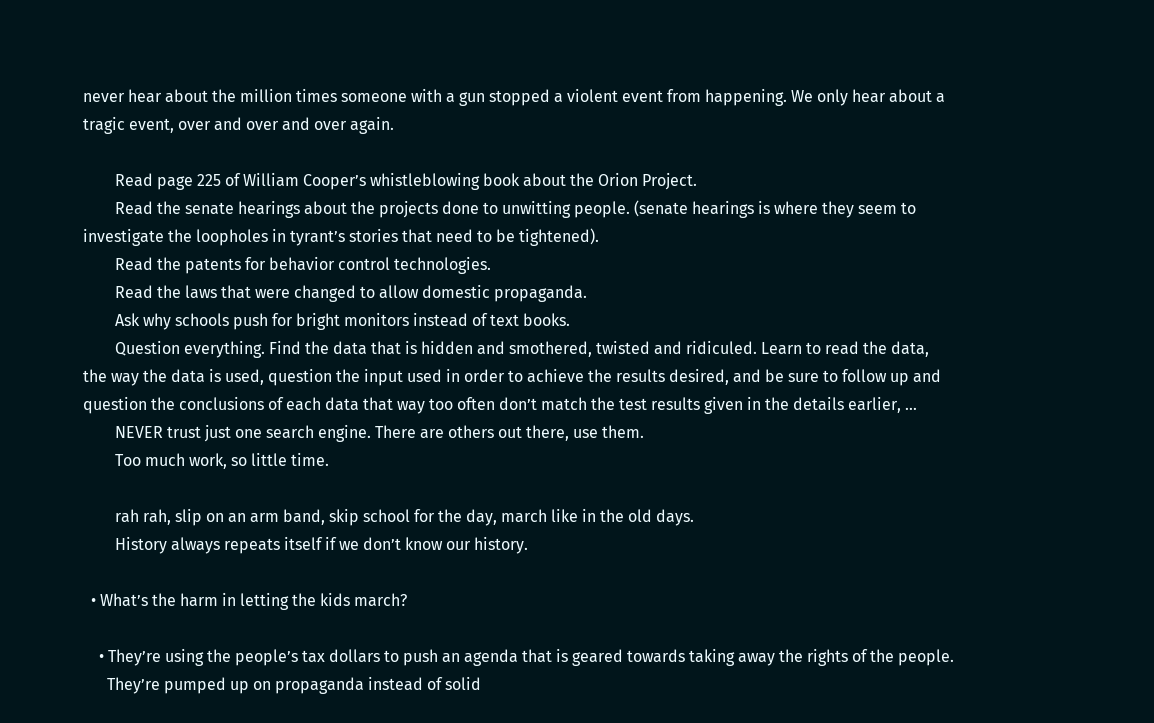never hear about the million times someone with a gun stopped a violent event from happening. We only hear about a tragic event, over and over and over again.

        Read page 225 of William Cooper’s whistleblowing book about the Orion Project.
        Read the senate hearings about the projects done to unwitting people. (senate hearings is where they seem to investigate the loopholes in tyrant’s stories that need to be tightened).
        Read the patents for behavior control technologies.
        Read the laws that were changed to allow domestic propaganda.
        Ask why schools push for bright monitors instead of text books.
        Question everything. Find the data that is hidden and smothered, twisted and ridiculed. Learn to read the data, the way the data is used, question the input used in order to achieve the results desired, and be sure to follow up and question the conclusions of each data that way too often don’t match the test results given in the details earlier, …
        NEVER trust just one search engine. There are others out there, use them.
        Too much work, so little time.

        rah rah, slip on an arm band, skip school for the day, march like in the old days.
        History always repeats itself if we don’t know our history.

  • What’s the harm in letting the kids march?

    • They’re using the people’s tax dollars to push an agenda that is geared towards taking away the rights of the people.
      They’re pumped up on propaganda instead of solid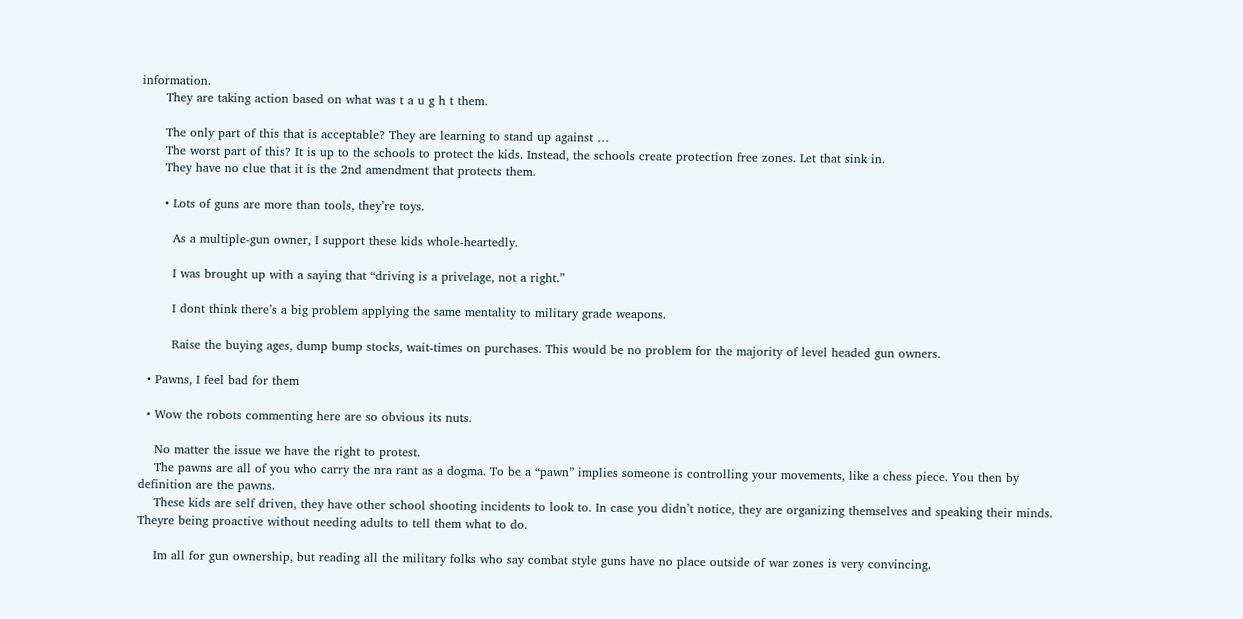information.
      They are taking action based on what was t a u g h t them.

      The only part of this that is acceptable? They are learning to stand up against …
      The worst part of this? It is up to the schools to protect the kids. Instead, the schools create protection free zones. Let that sink in.
      They have no clue that it is the 2nd amendment that protects them.

      • Lots of guns are more than tools, they’re toys.

        As a multiple-gun owner, I support these kids whole-heartedly.

        I was brought up with a saying that “driving is a privelage, not a right.”

        I dont think there’s a big problem applying the same mentality to military grade weapons.

        Raise the buying ages, dump bump stocks, wait-times on purchases. This would be no problem for the majority of level headed gun owners.

  • Pawns, I feel bad for them

  • Wow the robots commenting here are so obvious its nuts.

    No matter the issue we have the right to protest.
    The pawns are all of you who carry the nra rant as a dogma. To be a “pawn” implies someone is controlling your movements, like a chess piece. You then by definition are the pawns.
    These kids are self driven, they have other school shooting incidents to look to. In case you didn’t notice, they are organizing themselves and speaking their minds. Theyre being proactive without needing adults to tell them what to do.

    Im all for gun ownership, but reading all the military folks who say combat style guns have no place outside of war zones is very convincing.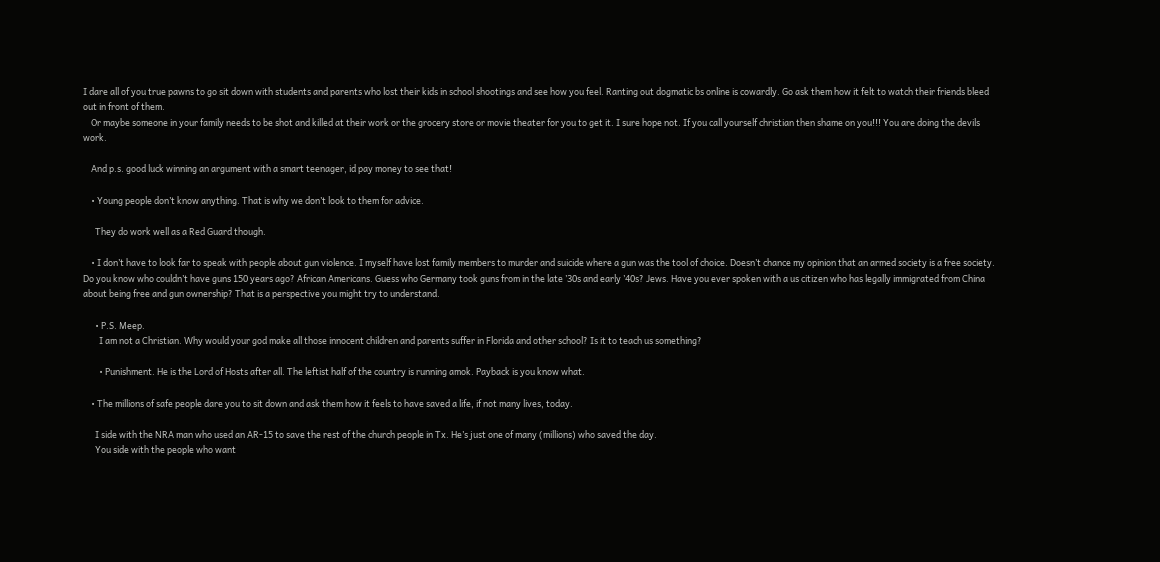I dare all of you true pawns to go sit down with students and parents who lost their kids in school shootings and see how you feel. Ranting out dogmatic bs online is cowardly. Go ask them how it felt to watch their friends bleed out in front of them.
    Or maybe someone in your family needs to be shot and killed at their work or the grocery store or movie theater for you to get it. I sure hope not. If you call yourself christian then shame on you!!! You are doing the devils work.

    And p.s. good luck winning an argument with a smart teenager, id pay money to see that!

    • Young people don’t know anything. That is why we don’t look to them for advice.

      They do work well as a Red Guard though.

    • I don’t have to look far to speak with people about gun violence. I myself have lost family members to murder and suicide where a gun was the tool of choice. Doesn’t chance my opinion that an armed society is a free society. Do you know who couldn’t have guns 150 years ago? African Americans. Guess who Germany took guns from in the late ’30s and early ’40s? Jews. Have you ever spoken with a us citizen who has legally immigrated from China about being free and gun ownership? That is a perspective you might try to understand.

      • P.S. Meep.
        I am not a Christian. Why would your god make all those innocent children and parents suffer in Florida and other school? Is it to teach us something?

        • Punishment. He is the Lord of Hosts after all. The leftist half of the country is running amok. Payback is you know what.

    • The millions of safe people dare you to sit down and ask them how it feels to have saved a life, if not many lives, today.

      I side with the NRA man who used an AR-15 to save the rest of the church people in Tx. He’s just one of many (millions) who saved the day.
      You side with the people who want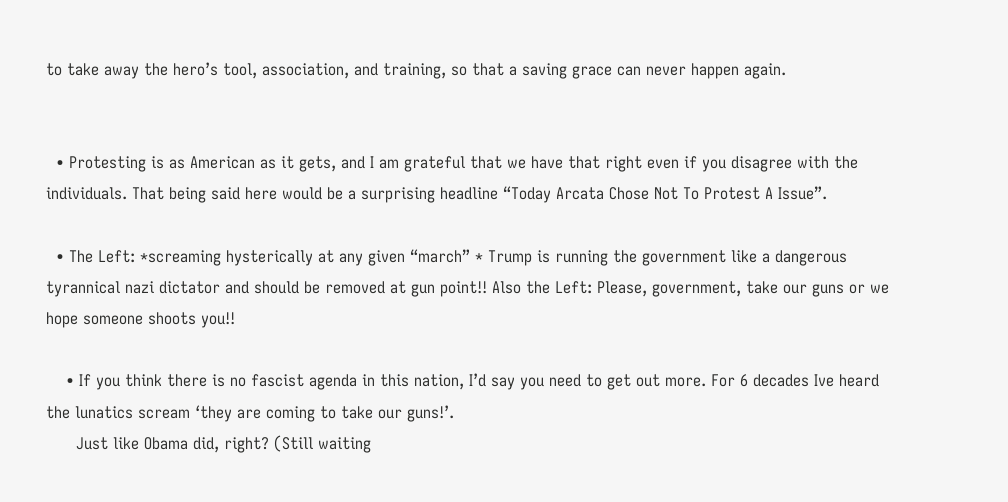to take away the hero’s tool, association, and training, so that a saving grace can never happen again.


  • Protesting is as American as it gets, and I am grateful that we have that right even if you disagree with the individuals. That being said here would be a surprising headline “Today Arcata Chose Not To Protest A Issue”.

  • The Left: *screaming hysterically at any given “march” * Trump is running the government like a dangerous tyrannical nazi dictator and should be removed at gun point!! Also the Left: Please, government, take our guns or we hope someone shoots you!!

    • If you think there is no fascist agenda in this nation, I’d say you need to get out more. For 6 decades Ive heard the lunatics scream ‘they are coming to take our guns!’.
      Just like Obama did, right? (Still waiting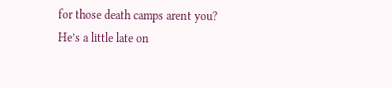for those death camps arent you? He’s a little late on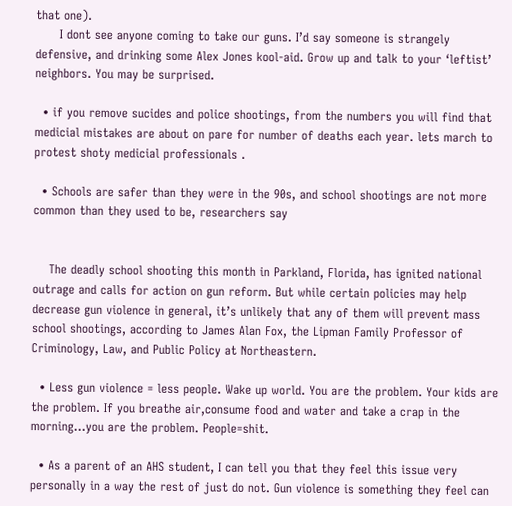that one).
      I dont see anyone coming to take our guns. I’d say someone is strangely defensive, and drinking some Alex Jones kool-aid. Grow up and talk to your ‘leftist’ neighbors. You may be surprised.

  • if you remove sucides and police shootings, from the numbers you will find that medicial mistakes are about on pare for number of deaths each year. lets march to protest shoty medicial professionals .

  • Schools are safer than they were in the 90s, and school shootings are not more common than they used to be, researchers say


    The deadly school shooting this month in Parkland, Florida, has ignited national outrage and calls for action on gun reform. But while certain policies may help decrease gun violence in general, it’s unlikely that any of them will prevent mass school shootings, according to James Alan Fox, the Lipman Family Professor of Criminology, Law, and Public Policy at Northeastern.

  • Less gun violence = less people. Wake up world. You are the problem. Your kids are the problem. If you breathe air,consume food and water and take a crap in the morning…you are the problem. People=shit.

  • As a parent of an AHS student, I can tell you that they feel this issue very personally in a way the rest of just do not. Gun violence is something they feel can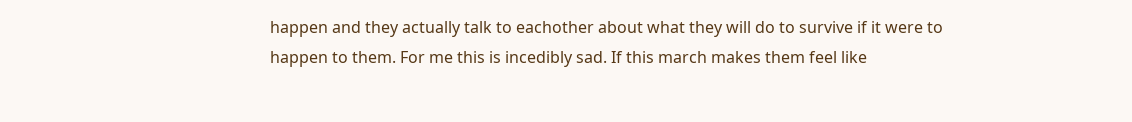happen and they actually talk to eachother about what they will do to survive if it were to happen to them. For me this is incedibly sad. If this march makes them feel like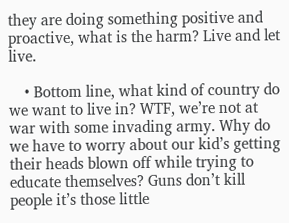they are doing something positive and proactive, what is the harm? Live and let live.

    • Bottom line, what kind of country do we want to live in? WTF, we’re not at war with some invading army. Why do we have to worry about our kid’s getting their heads blown off while trying to educate themselves? Guns don’t kill people it’s those little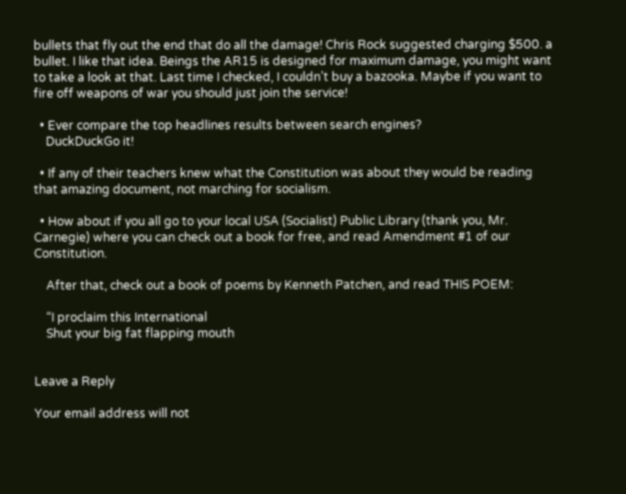bullets that fly out the end that do all the damage! Chris Rock suggested charging $500. a bullet. I like that idea. Beings the AR15 is designed for maximum damage, you might want to take a look at that. Last time I checked, I couldn’t buy a bazooka. Maybe if you want to fire off weapons of war you should just join the service!

  • Ever compare the top headlines results between search engines?
    DuckDuckGo it!

  • If any of their teachers knew what the Constitution was about they would be reading that amazing document, not marching for socialism.

  • How about if you all go to your local USA (Socialist) Public Library (thank you, Mr. Carnegie) where you can check out a book for free, and read Amendment #1 of our Constitution.

    After that, check out a book of poems by Kenneth Patchen, and read THIS POEM:

    “I proclaim this International
    Shut your big fat flapping mouth


Leave a Reply

Your email address will not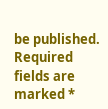be published. Required fields are marked *